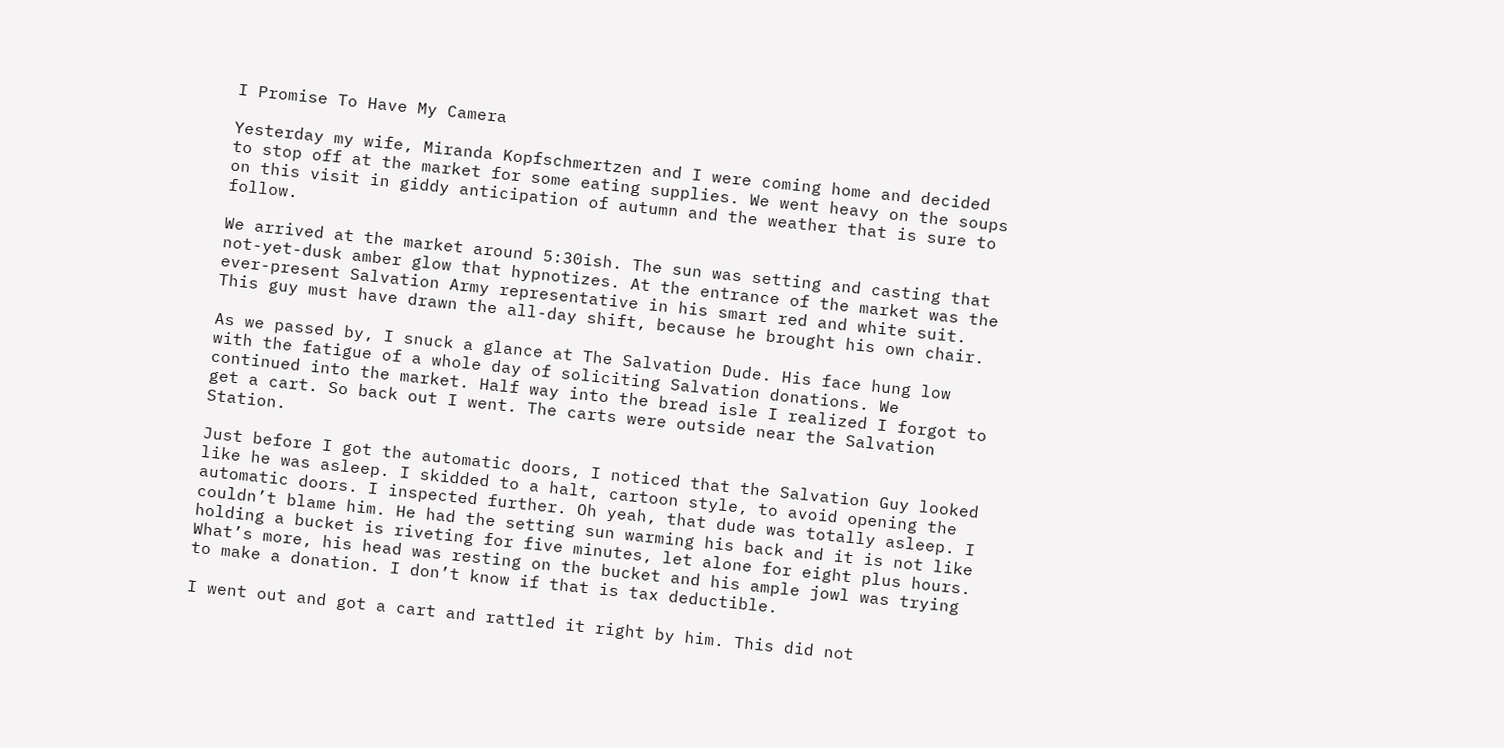I Promise To Have My Camera

Yesterday my wife, Miranda Kopfschmertzen and I were coming home and decided to stop off at the market for some eating supplies. We went heavy on the soups on this visit in giddy anticipation of autumn and the weather that is sure to follow.

We arrived at the market around 5:30ish. The sun was setting and casting that not-yet-dusk amber glow that hypnotizes. At the entrance of the market was the ever-present Salvation Army representative in his smart red and white suit. This guy must have drawn the all-day shift, because he brought his own chair.

As we passed by, I snuck a glance at The Salvation Dude. His face hung low with the fatigue of a whole day of soliciting Salvation donations. We continued into the market. Half way into the bread isle I realized I forgot to get a cart. So back out I went. The carts were outside near the Salvation Station.

Just before I got the automatic doors, I noticed that the Salvation Guy looked like he was asleep. I skidded to a halt, cartoon style, to avoid opening the automatic doors. I inspected further. Oh yeah, that dude was totally asleep. I couldn’t blame him. He had the setting sun warming his back and it is not like holding a bucket is riveting for five minutes, let alone for eight plus hours. What’s more, his head was resting on the bucket and his ample jowl was trying to make a donation. I don’t know if that is tax deductible.

I went out and got a cart and rattled it right by him. This did not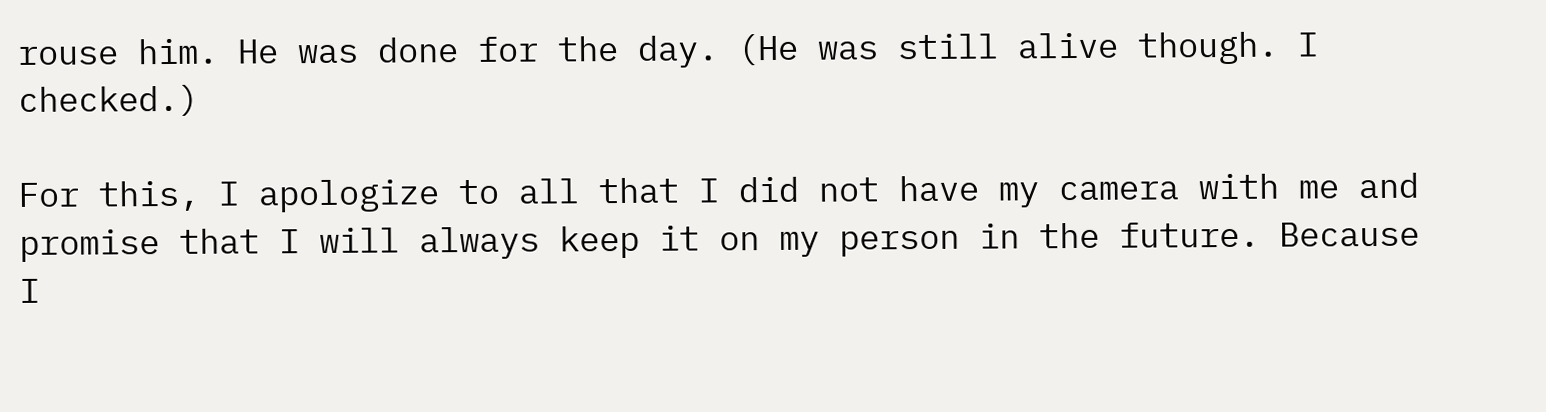rouse him. He was done for the day. (He was still alive though. I checked.)

For this, I apologize to all that I did not have my camera with me and promise that I will always keep it on my person in the future. Because I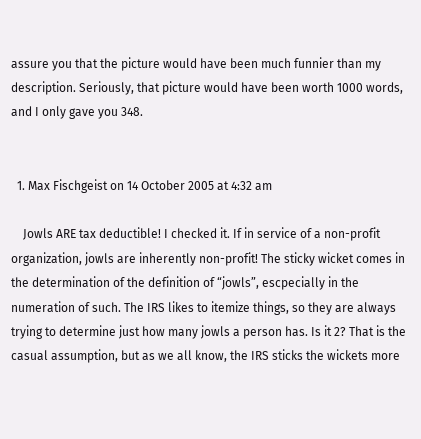assure you that the picture would have been much funnier than my description. Seriously, that picture would have been worth 1000 words, and I only gave you 348.


  1. Max Fischgeist on 14 October 2005 at 4:32 am

    Jowls ARE tax deductible! I checked it. If in service of a non-profit organization, jowls are inherently non-profit! The sticky wicket comes in the determination of the definition of “jowls”, escpecially in the numeration of such. The IRS likes to itemize things, so they are always trying to determine just how many jowls a person has. Is it 2? That is the casual assumption, but as we all know, the IRS sticks the wickets more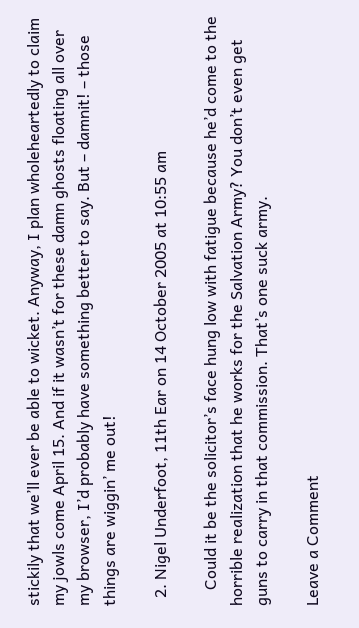stickily that we’ll ever be able to wicket. Anyway, I plan wholeheartedly to claim my jowls come April 15. And if it wasn’t for these damn ghosts floating all over my browser, I’d probably have something better to say. But – damnit! – those things are wiggin’ me out!

  2. Nigel Underfoot, 11th Ear on 14 October 2005 at 10:55 am

    Could it be the solicitor’s face hung low with fatigue because he’d come to the horrible realization that he works for the Salvation Army? You don’t even get guns to carry in that commission. That’s one suck army.

Leave a Comment